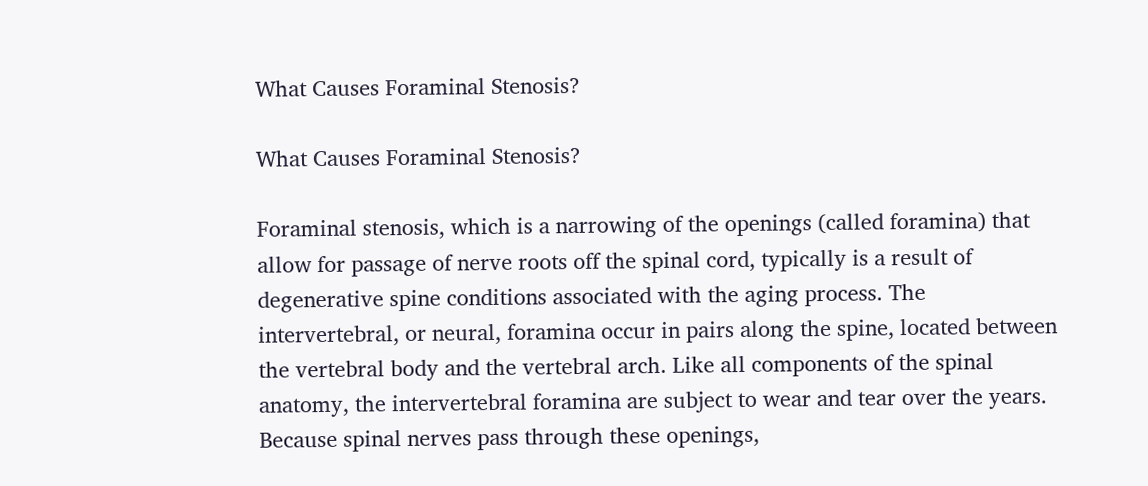What Causes Foraminal Stenosis?

What Causes Foraminal Stenosis?

Foraminal stenosis, which is a narrowing of the openings (called foramina) that allow for passage of nerve roots off the spinal cord, typically is a result of degenerative spine conditions associated with the aging process. The intervertebral, or neural, foramina occur in pairs along the spine, located between the vertebral body and the vertebral arch. Like all components of the spinal anatomy, the intervertebral foramina are subject to wear and tear over the years. Because spinal nerves pass through these openings,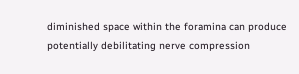diminished space within the foramina can produce potentially debilitating nerve compression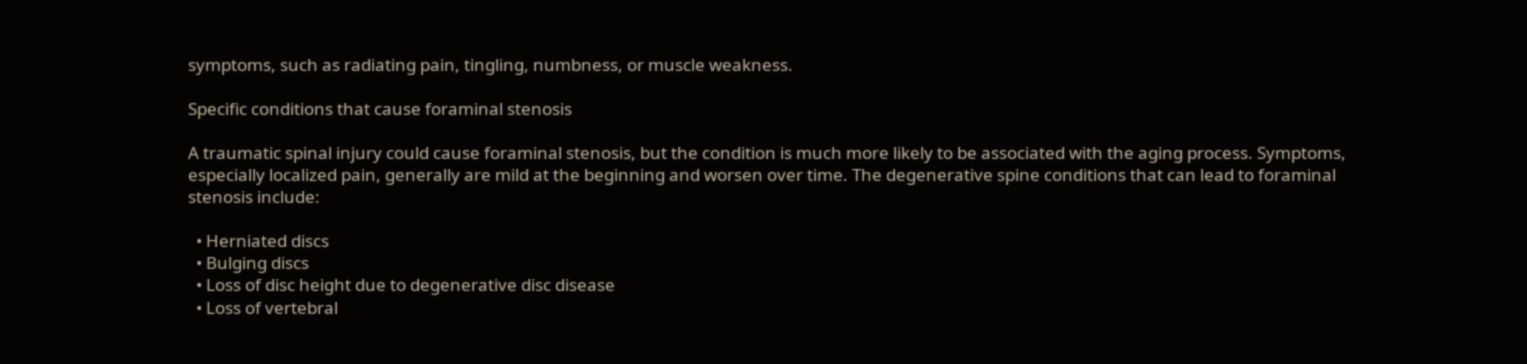symptoms, such as radiating pain, tingling, numbness, or muscle weakness.

Specific conditions that cause foraminal stenosis

A traumatic spinal injury could cause foraminal stenosis, but the condition is much more likely to be associated with the aging process. Symptoms, especially localized pain, generally are mild at the beginning and worsen over time. The degenerative spine conditions that can lead to foraminal stenosis include:

  • Herniated discs
  • Bulging discs
  • Loss of disc height due to degenerative disc disease
  • Loss of vertebral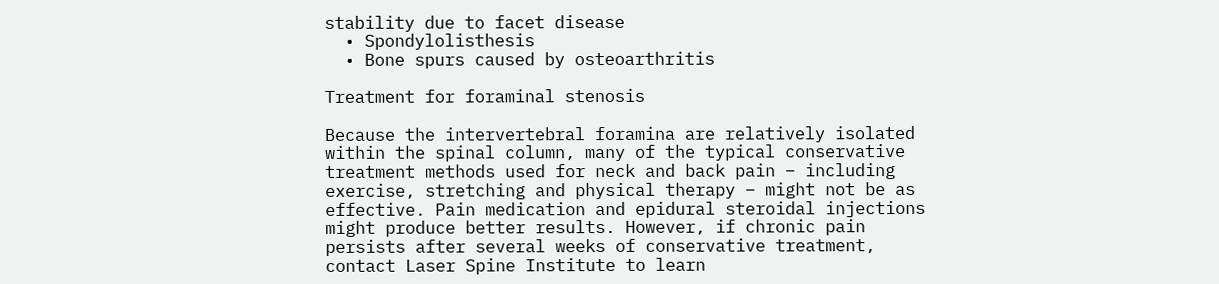stability due to facet disease
  • Spondylolisthesis
  • Bone spurs caused by osteoarthritis

Treatment for foraminal stenosis

Because the intervertebral foramina are relatively isolated within the spinal column, many of the typical conservative treatment methods used for neck and back pain – including exercise, stretching and physical therapy – might not be as effective. Pain medication and epidural steroidal injections might produce better results. However, if chronic pain persists after several weeks of conservative treatment, contact Laser Spine Institute to learn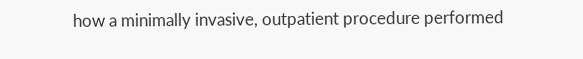how a minimally invasive, outpatient procedure performed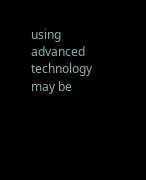using advanced technology may be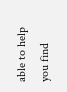able to help you find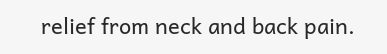relief from neck and back pain.